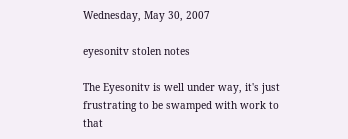Wednesday, May 30, 2007

eyesonitv stolen notes

The Eyesonitv is well under way, it's just frustrating to be swamped with work to that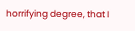horrifying degree, that I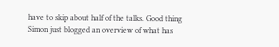have to skip about half of the talks. Good thing Simon just blogged an overview of what has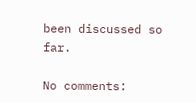been discussed so far.

No comments: